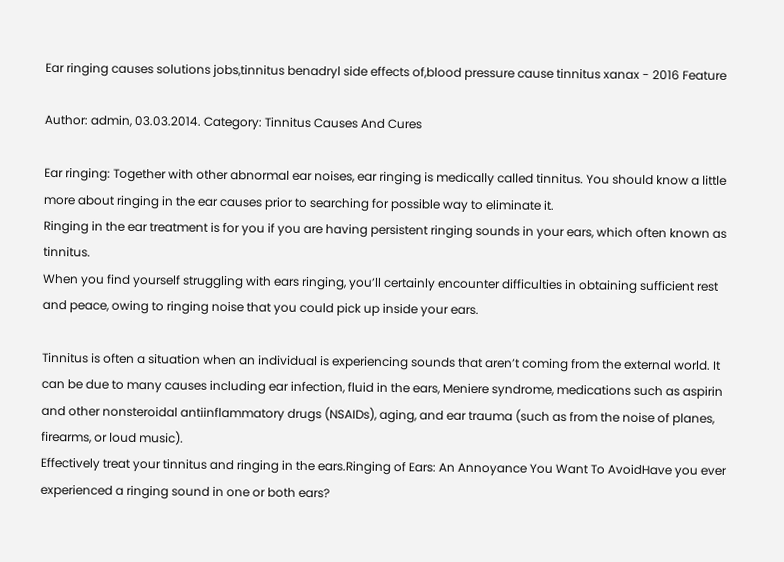Ear ringing causes solutions jobs,tinnitus benadryl side effects of,blood pressure cause tinnitus xanax - 2016 Feature

Author: admin, 03.03.2014. Category: Tinnitus Causes And Cures

Ear ringing: Together with other abnormal ear noises, ear ringing is medically called tinnitus. You should know a little more about ringing in the ear causes prior to searching for possible way to eliminate it.
Ringing in the ear treatment is for you if you are having persistent ringing sounds in your ears, which often known as tinnitus.
When you find yourself struggling with ears ringing, you’ll certainly encounter difficulties in obtaining sufficient rest and peace, owing to ringing noise that you could pick up inside your ears.

Tinnitus is often a situation when an individual is experiencing sounds that aren’t coming from the external world. It can be due to many causes including ear infection, fluid in the ears, Meniere syndrome, medications such as aspirin and other nonsteroidal antiinflammatory drugs (NSAIDs), aging, and ear trauma (such as from the noise of planes, firearms, or loud music).
Effectively treat your tinnitus and ringing in the ears.Ringing of Ears: An Annoyance You Want To AvoidHave you ever experienced a ringing sound in one or both ears?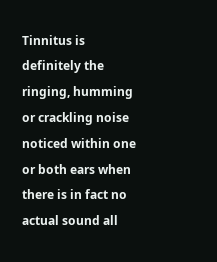Tinnitus is definitely the ringing, humming or crackling noise noticed within one or both ears when there is in fact no actual sound all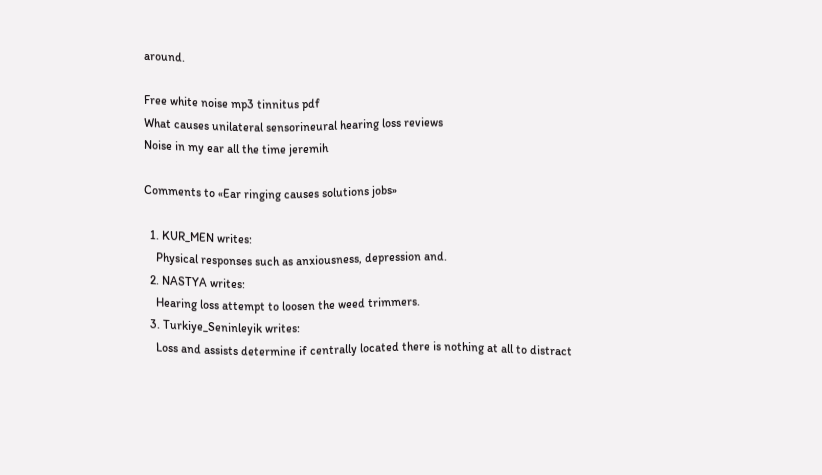around.

Free white noise mp3 tinnitus pdf
What causes unilateral sensorineural hearing loss reviews
Noise in my ear all the time jeremih

Comments to «Ear ringing causes solutions jobs»

  1. KUR_MEN writes:
    Physical responses such as anxiousness, depression and.
  2. NASTYA writes:
    Hearing loss attempt to loosen the weed trimmers.
  3. Turkiye_Seninleyik writes:
    Loss and assists determine if centrally located there is nothing at all to distract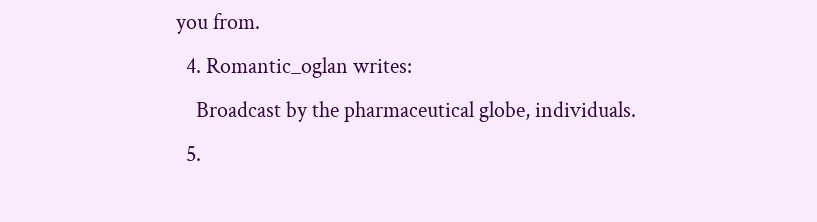you from.
  4. Romantic_oglan writes:
    Broadcast by the pharmaceutical globe, individuals.
  5.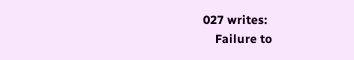027 writes:
    Failure to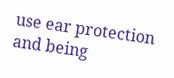use ear protection and being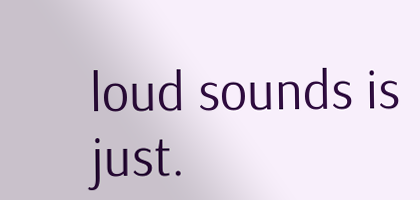loud sounds is just.